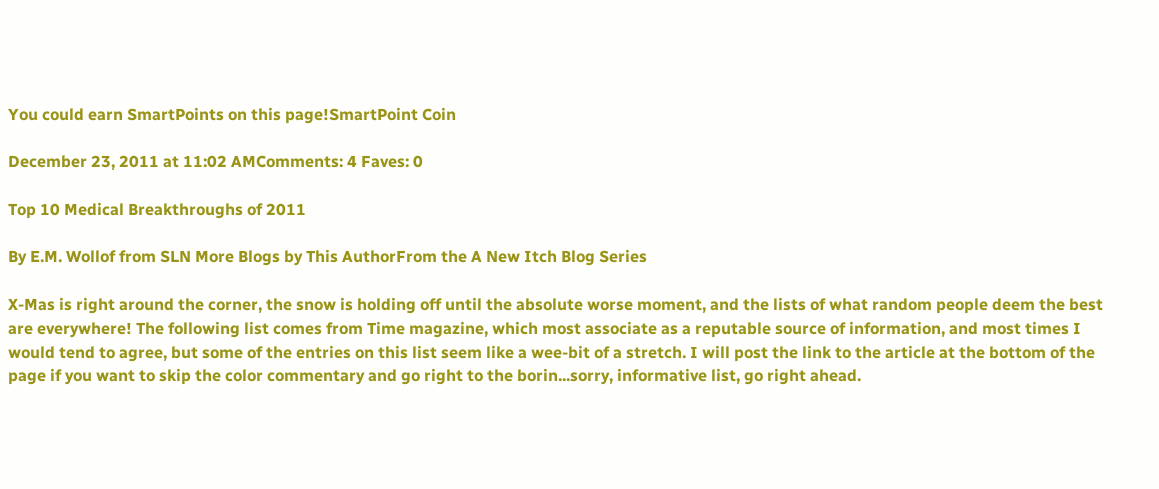You could earn SmartPoints on this page!SmartPoint Coin

December 23, 2011 at 11:02 AMComments: 4 Faves: 0

Top 10 Medical Breakthroughs of 2011

By E.M. Wollof from SLN More Blogs by This AuthorFrom the A New Itch Blog Series

X-Mas is right around the corner, the snow is holding off until the absolute worse moment, and the lists of what random people deem the best are everywhere! The following list comes from Time magazine, which most associate as a reputable source of information, and most times I would tend to agree, but some of the entries on this list seem like a wee-bit of a stretch. I will post the link to the article at the bottom of the page if you want to skip the color commentary and go right to the borin...sorry, informative list, go right ahead.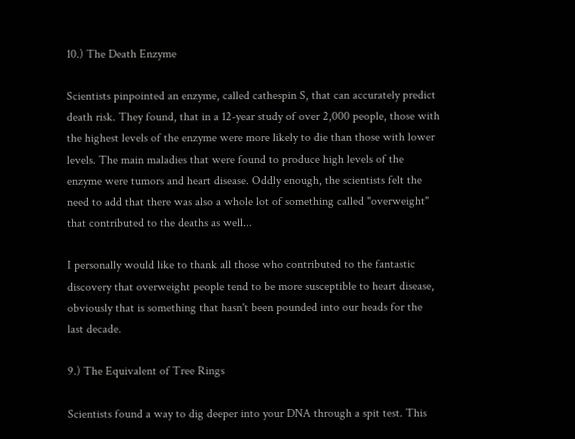10.) The Death Enzyme

Scientists pinpointed an enzyme, called cathespin S, that can accurately predict death risk. They found, that in a 12-year study of over 2,000 people, those with the highest levels of the enzyme were more likely to die than those with lower levels. The main maladies that were found to produce high levels of the enzyme were tumors and heart disease. Oddly enough, the scientists felt the need to add that there was also a whole lot of something called "overweight" that contributed to the deaths as well...

I personally would like to thank all those who contributed to the fantastic discovery that overweight people tend to be more susceptible to heart disease, obviously that is something that hasn't been pounded into our heads for the last decade.

9.) The Equivalent of Tree Rings

Scientists found a way to dig deeper into your DNA through a spit test. This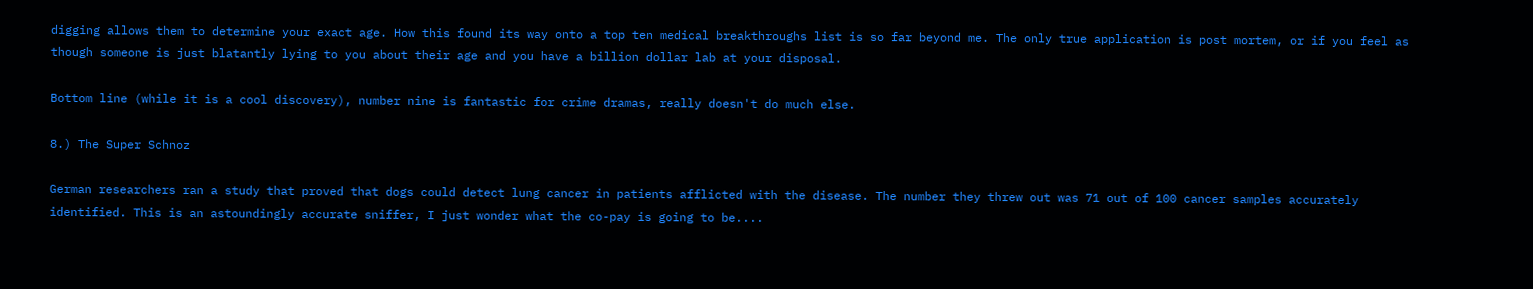digging allows them to determine your exact age. How this found its way onto a top ten medical breakthroughs list is so far beyond me. The only true application is post mortem, or if you feel as though someone is just blatantly lying to you about their age and you have a billion dollar lab at your disposal.

Bottom line (while it is a cool discovery), number nine is fantastic for crime dramas, really doesn't do much else.

8.) The Super Schnoz

German researchers ran a study that proved that dogs could detect lung cancer in patients afflicted with the disease. The number they threw out was 71 out of 100 cancer samples accurately identified. This is an astoundingly accurate sniffer, I just wonder what the co-pay is going to be....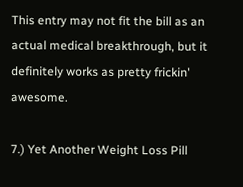This entry may not fit the bill as an actual medical breakthrough, but it definitely works as pretty frickin' awesome.

7.) Yet Another Weight Loss Pill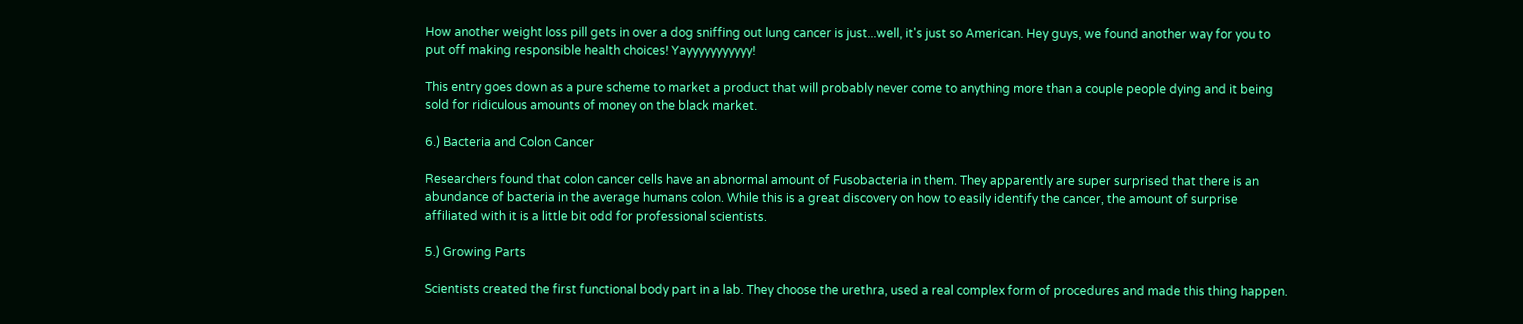How another weight loss pill gets in over a dog sniffing out lung cancer is just...well, it's just so American. Hey guys, we found another way for you to put off making responsible health choices! Yayyyyyyyyyyy!

This entry goes down as a pure scheme to market a product that will probably never come to anything more than a couple people dying and it being sold for ridiculous amounts of money on the black market.

6.) Bacteria and Colon Cancer

Researchers found that colon cancer cells have an abnormal amount of Fusobacteria in them. They apparently are super surprised that there is an abundance of bacteria in the average humans colon. While this is a great discovery on how to easily identify the cancer, the amount of surprise affiliated with it is a little bit odd for professional scientists.

5.) Growing Parts

Scientists created the first functional body part in a lab. They choose the urethra, used a real complex form of procedures and made this thing happen.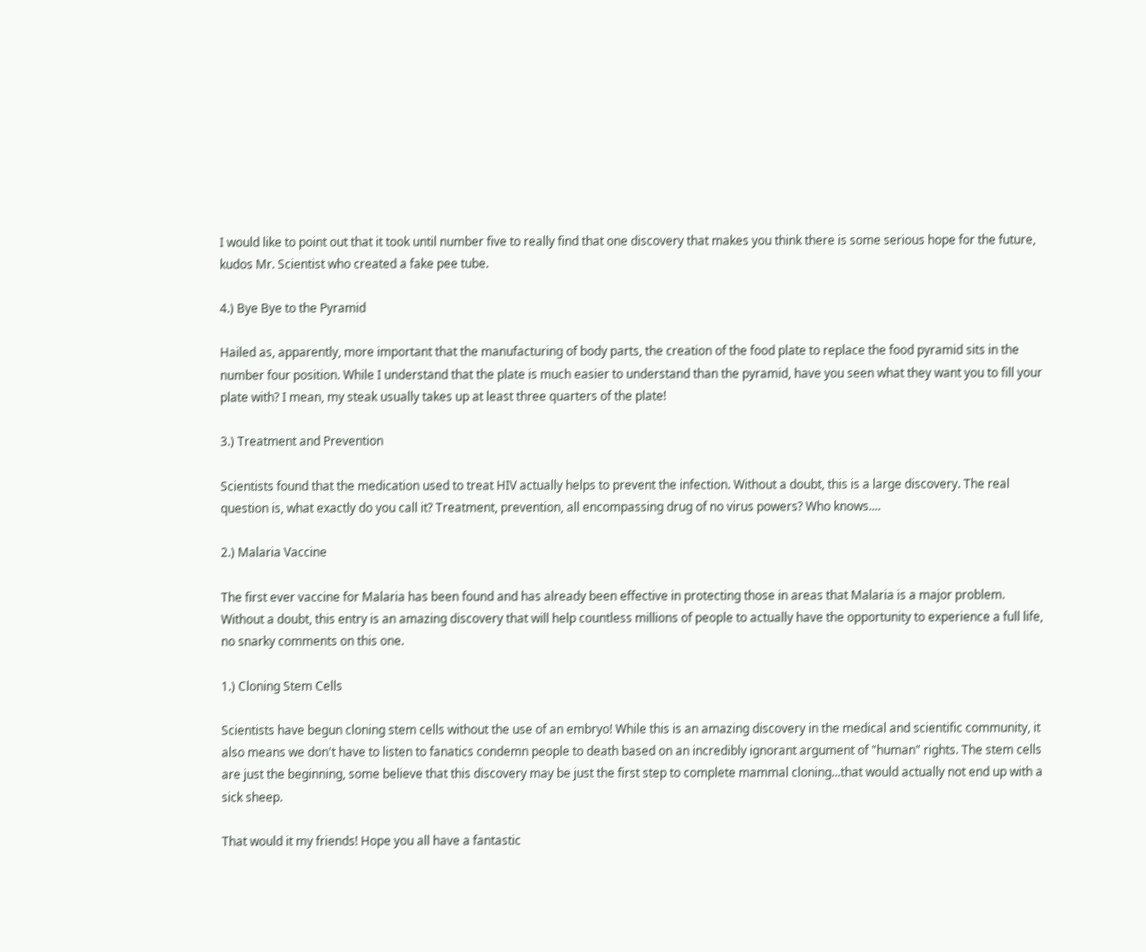I would like to point out that it took until number five to really find that one discovery that makes you think there is some serious hope for the future, kudos Mr. Scientist who created a fake pee tube.

4.) Bye Bye to the Pyramid

Hailed as, apparently, more important that the manufacturing of body parts, the creation of the food plate to replace the food pyramid sits in the number four position. While I understand that the plate is much easier to understand than the pyramid, have you seen what they want you to fill your plate with? I mean, my steak usually takes up at least three quarters of the plate!

3.) Treatment and Prevention

Scientists found that the medication used to treat HIV actually helps to prevent the infection. Without a doubt, this is a large discovery. The real question is, what exactly do you call it? Treatment, prevention, all encompassing drug of no virus powers? Who knows....

2.) Malaria Vaccine

The first ever vaccine for Malaria has been found and has already been effective in protecting those in areas that Malaria is a major problem. Without a doubt, this entry is an amazing discovery that will help countless millions of people to actually have the opportunity to experience a full life, no snarky comments on this one.

1.) Cloning Stem Cells

Scientists have begun cloning stem cells without the use of an embryo! While this is an amazing discovery in the medical and scientific community, it also means we don't have to listen to fanatics condemn people to death based on an incredibly ignorant argument of "human" rights. The stem cells are just the beginning, some believe that this discovery may be just the first step to complete mammal cloning...that would actually not end up with a sick sheep.

That would it my friends! Hope you all have a fantastic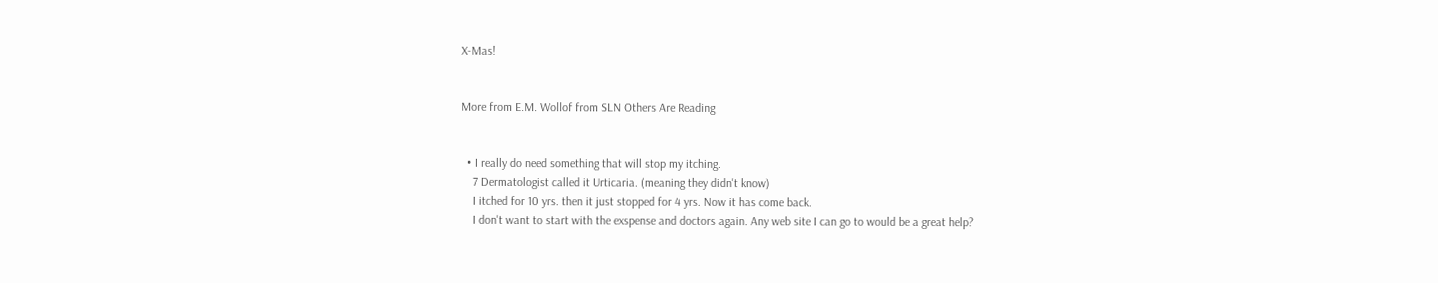X-Mas!


More from E.M. Wollof from SLN Others Are Reading


  • I really do need something that will stop my itching.
    7 Dermatologist called it Urticaria. (meaning they didn't know)
    I itched for 10 yrs. then it just stopped for 4 yrs. Now it has come back.
    I don't want to start with the exspense and doctors again. Any web site I can go to would be a great help?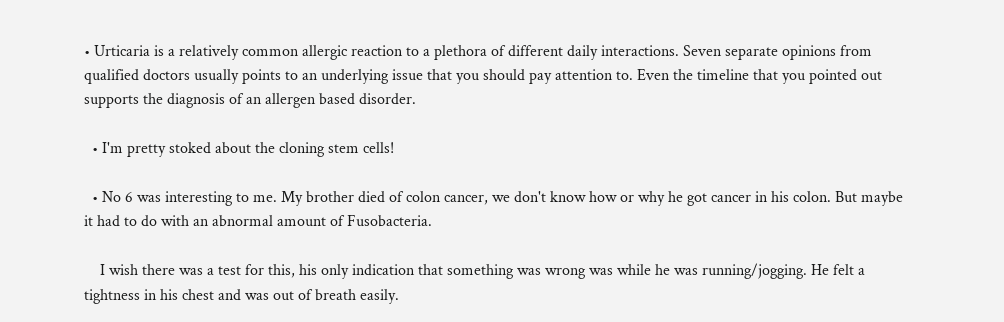• Urticaria is a relatively common allergic reaction to a plethora of different daily interactions. Seven separate opinions from qualified doctors usually points to an underlying issue that you should pay attention to. Even the timeline that you pointed out supports the diagnosis of an allergen based disorder.

  • I'm pretty stoked about the cloning stem cells!

  • No 6 was interesting to me. My brother died of colon cancer, we don't know how or why he got cancer in his colon. But maybe it had to do with an abnormal amount of Fusobacteria.

    I wish there was a test for this, his only indication that something was wrong was while he was running/jogging. He felt a tightness in his chest and was out of breath easily.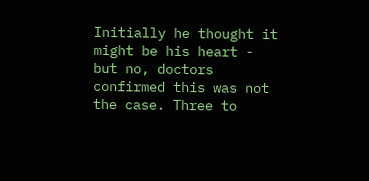Initially he thought it might be his heart - but no, doctors confirmed this was not the case. Three to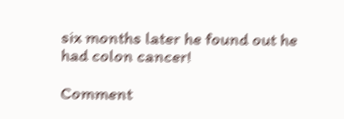six months later he found out he had colon cancer!

Comment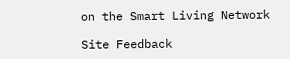on the Smart Living Network

Site Feedback